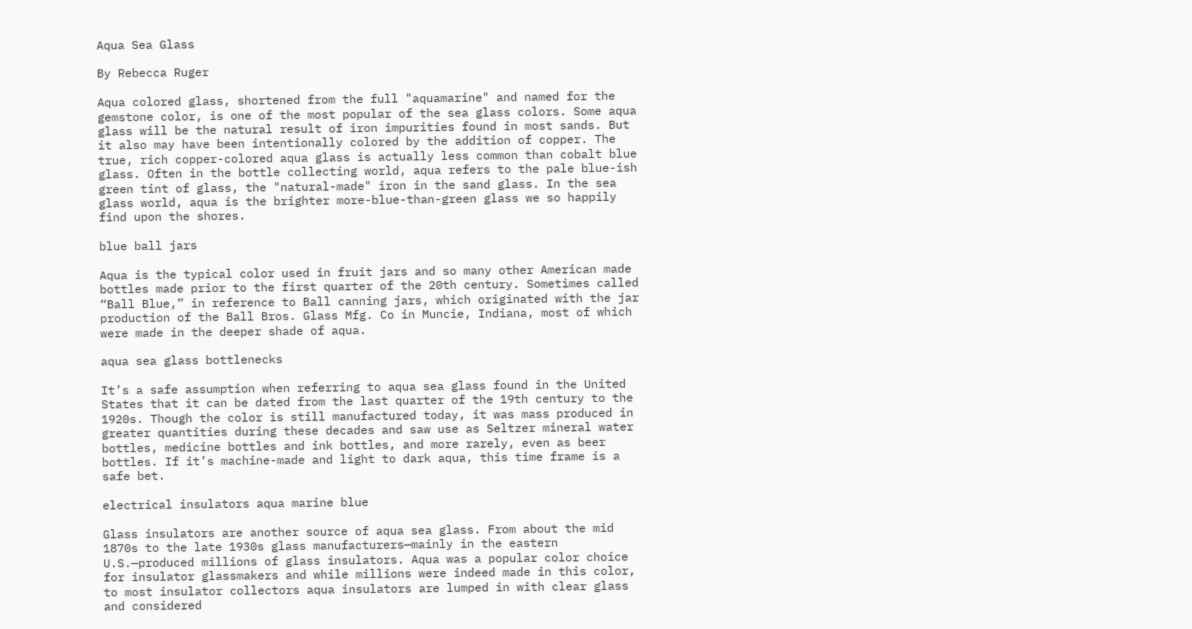Aqua Sea Glass

By Rebecca Ruger

Aqua colored glass, shortened from the full "aquamarine" and named for the gemstone color, is one of the most popular of the sea glass colors. Some aqua glass will be the natural result of iron impurities found in most sands. But it also may have been intentionally colored by the addition of copper. The true, rich copper-colored aqua glass is actually less common than cobalt blue glass. Often in the bottle collecting world, aqua refers to the pale blue-ish green tint of glass, the "natural-made" iron in the sand glass. In the sea glass world, aqua is the brighter more-blue-than-green glass we so happily find upon the shores.

blue ball jars

Aqua is the typical color used in fruit jars and so many other American made bottles made prior to the first quarter of the 20th century. Sometimes called “Ball Blue,” in reference to Ball canning jars, which originated with the jar production of the Ball Bros. Glass Mfg. Co in Muncie, Indiana, most of which were made in the deeper shade of aqua.

aqua sea glass bottlenecks

It’s a safe assumption when referring to aqua sea glass found in the United States that it can be dated from the last quarter of the 19th century to the 1920s. Though the color is still manufactured today, it was mass produced in greater quantities during these decades and saw use as Seltzer mineral water bottles, medicine bottles and ink bottles, and more rarely, even as beer bottles. If it’s machine-made and light to dark aqua, this time frame is a safe bet.

electrical insulators aqua marine blue

Glass insulators are another source of aqua sea glass. From about the mid 1870s to the late 1930s glass manufacturers—mainly in the eastern U.S.—produced millions of glass insulators. Aqua was a popular color choice for insulator glassmakers and while millions were indeed made in this color, to most insulator collectors aqua insulators are lumped in with clear glass and considered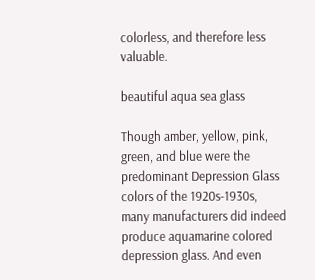colorless, and therefore less valuable.

beautiful aqua sea glass

Though amber, yellow, pink, green, and blue were the predominant Depression Glass colors of the 1920s-1930s, many manufacturers did indeed produce aquamarine colored depression glass. And even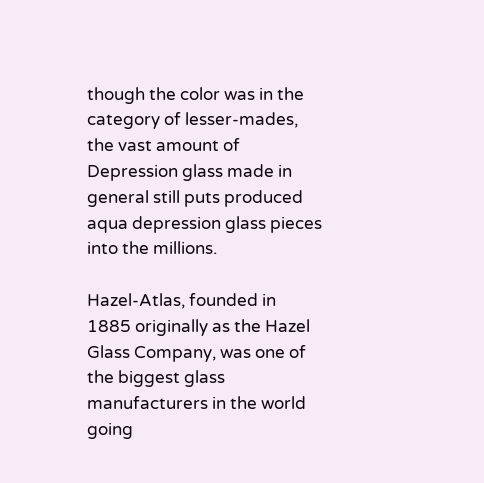though the color was in the category of lesser-mades, the vast amount of Depression glass made in general still puts produced aqua depression glass pieces into the millions.

Hazel-Atlas, founded in 1885 originally as the Hazel Glass Company, was one of the biggest glass manufacturers in the world going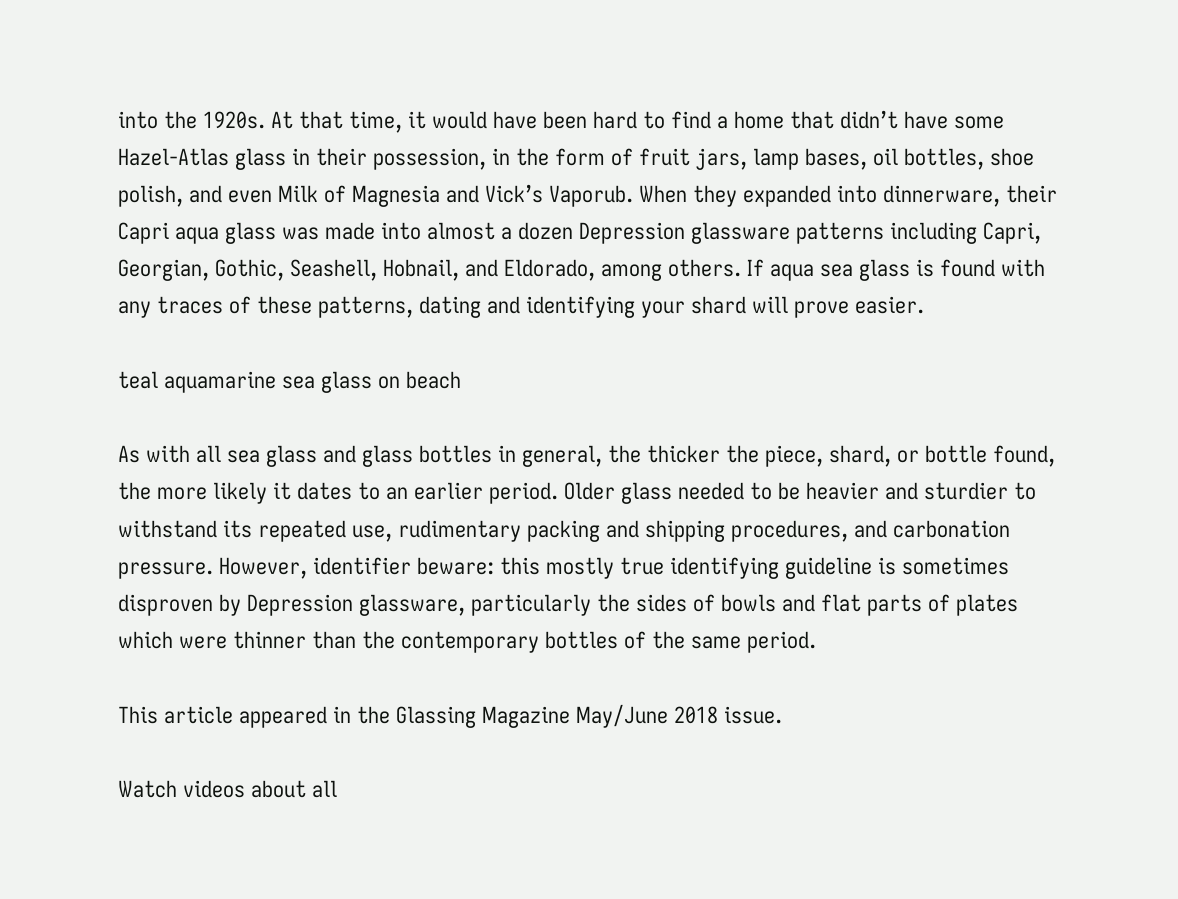into the 1920s. At that time, it would have been hard to find a home that didn’t have some Hazel-Atlas glass in their possession, in the form of fruit jars, lamp bases, oil bottles, shoe polish, and even Milk of Magnesia and Vick’s Vaporub. When they expanded into dinnerware, their Capri aqua glass was made into almost a dozen Depression glassware patterns including Capri, Georgian, Gothic, Seashell, Hobnail, and Eldorado, among others. If aqua sea glass is found with any traces of these patterns, dating and identifying your shard will prove easier.

teal aquamarine sea glass on beach

As with all sea glass and glass bottles in general, the thicker the piece, shard, or bottle found, the more likely it dates to an earlier period. Older glass needed to be heavier and sturdier to withstand its repeated use, rudimentary packing and shipping procedures, and carbonation pressure. However, identifier beware: this mostly true identifying guideline is sometimes disproven by Depression glassware, particularly the sides of bowls and flat parts of plates which were thinner than the contemporary bottles of the same period.

This article appeared in the Glassing Magazine May/June 2018 issue.

Watch videos about all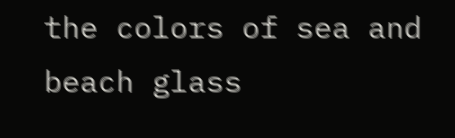the colors of sea and beach glass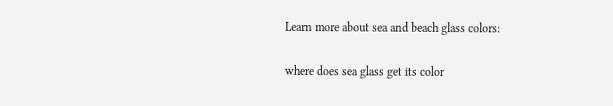Learn more about sea and beach glass colors:

where does sea glass get its color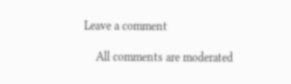Leave a comment

    All comments are moderated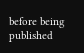before being published